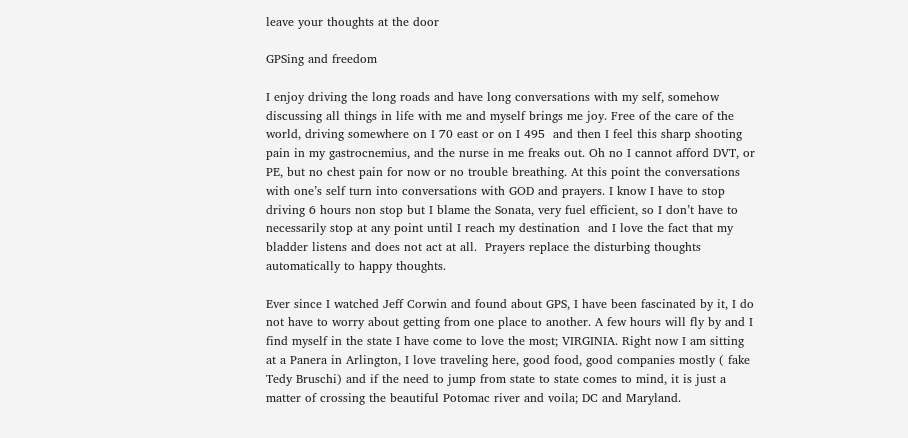leave your thoughts at the door

GPSing and freedom

I enjoy driving the long roads and have long conversations with my self, somehow discussing all things in life with me and myself brings me joy. Free of the care of the world, driving somewhere on I 70 east or on I 495  and then I feel this sharp shooting pain in my gastrocnemius, and the nurse in me freaks out. Oh no I cannot afford DVT, or PE, but no chest pain for now or no trouble breathing. At this point the conversations with one’s self turn into conversations with GOD and prayers. I know I have to stop driving 6 hours non stop but I blame the Sonata, very fuel efficient, so I don’t have to necessarily stop at any point until I reach my destination  and I love the fact that my bladder listens and does not act at all.  Prayers replace the disturbing thoughts  automatically to happy thoughts.

Ever since I watched Jeff Corwin and found about GPS, I have been fascinated by it, I do not have to worry about getting from one place to another. A few hours will fly by and I find myself in the state I have come to love the most; VIRGINIA. Right now I am sitting at a Panera in Arlington, I love traveling here, good food, good companies mostly ( fake Tedy Bruschi) and if the need to jump from state to state comes to mind, it is just a matter of crossing the beautiful Potomac river and voila; DC and Maryland.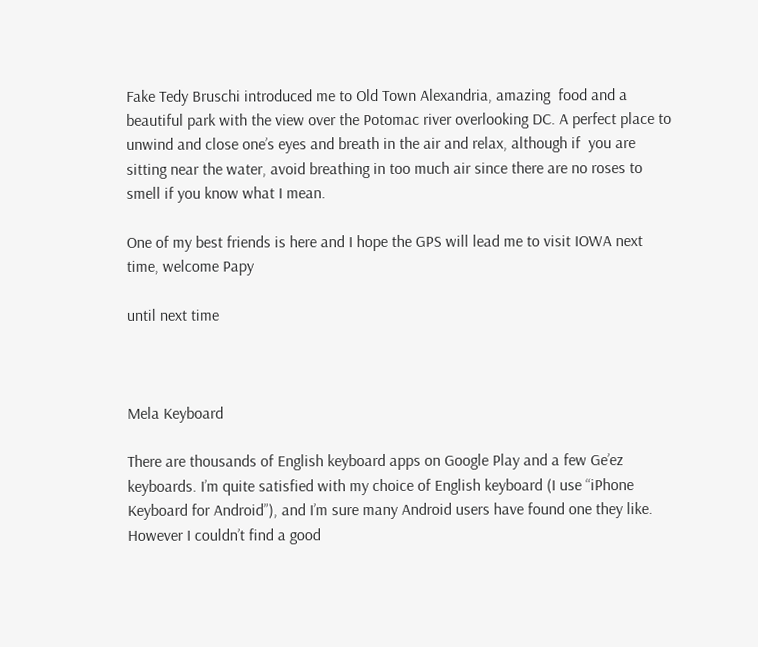Fake Tedy Bruschi introduced me to Old Town Alexandria, amazing  food and a beautiful park with the view over the Potomac river overlooking DC. A perfect place to unwind and close one’s eyes and breath in the air and relax, although if  you are sitting near the water, avoid breathing in too much air since there are no roses to smell if you know what I mean.

One of my best friends is here and I hope the GPS will lead me to visit IOWA next time, welcome Papy

until next time



Mela Keyboard

There are thousands of English keyboard apps on Google Play and a few Ge’ez keyboards. I’m quite satisfied with my choice of English keyboard (I use “iPhone Keyboard for Android”), and I’m sure many Android users have found one they like. However I couldn’t find a good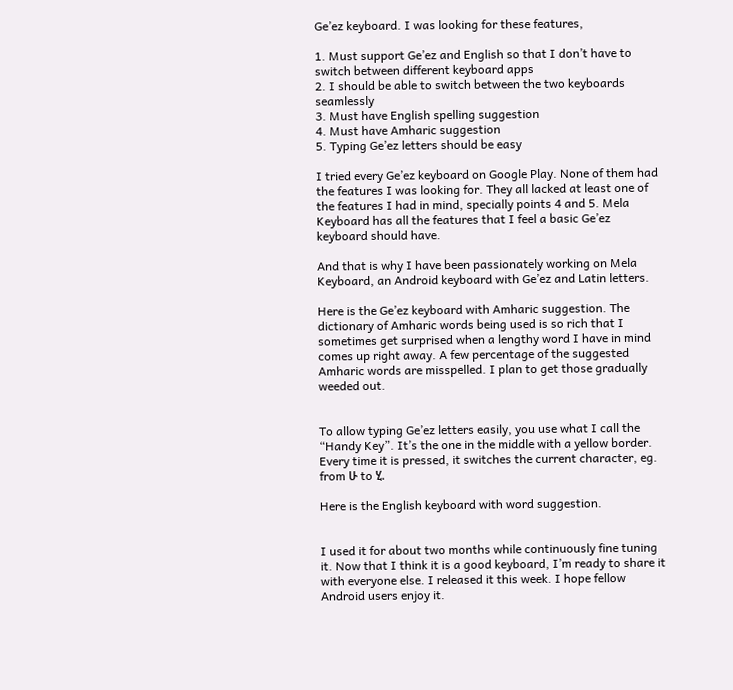Ge’ez keyboard. I was looking for these features,

1. Must support Ge’ez and English so that I don’t have to switch between different keyboard apps
2. I should be able to switch between the two keyboards seamlessly
3. Must have English spelling suggestion
4. Must have Amharic suggestion
5. Typing Ge’ez letters should be easy

I tried every Ge’ez keyboard on Google Play. None of them had the features I was looking for. They all lacked at least one of the features I had in mind, specially points 4 and 5. Mela Keyboard has all the features that I feel a basic Ge’ez keyboard should have.

And that is why I have been passionately working on Mela Keyboard, an Android keyboard with Ge’ez and Latin letters.

Here is the Ge’ez keyboard with Amharic suggestion. The dictionary of Amharic words being used is so rich that I sometimes get surprised when a lengthy word I have in mind comes up right away. A few percentage of the suggested Amharic words are misspelled. I plan to get those gradually weeded out.


To allow typing Ge’ez letters easily, you use what I call the “Handy Key”. It’s the one in the middle with a yellow border. Every time it is pressed, it switches the current character, eg. from ሁ to ሂ.

Here is the English keyboard with word suggestion.


I used it for about two months while continuously fine tuning it. Now that I think it is a good keyboard, I’m ready to share it with everyone else. I released it this week. I hope fellow Android users enjoy it.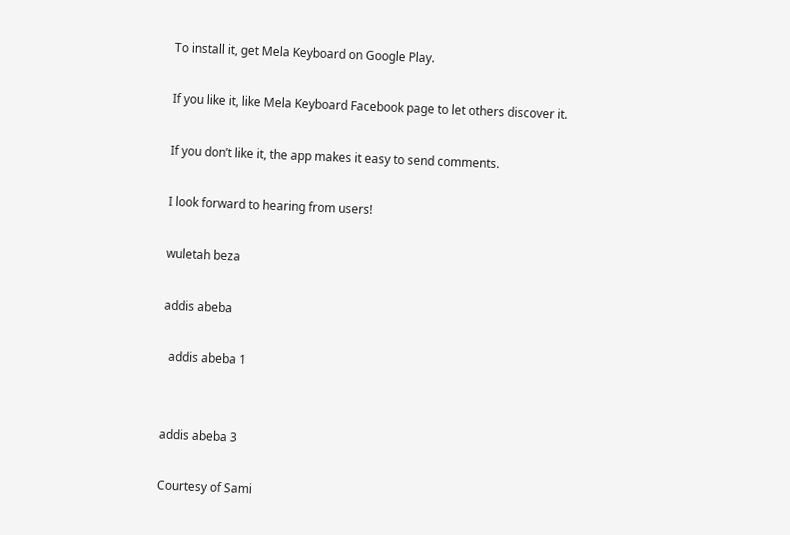To install it, get Mela Keyboard on Google Play.

If you like it, like Mela Keyboard Facebook page to let others discover it.

If you don’t like it, the app makes it easy to send comments.

I look forward to hearing from users!

wuletah beza

addis abeba

  addis abeba 1


addis abeba 3

Courtesy of Sami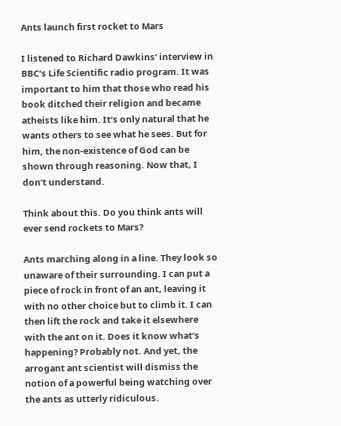Ants launch first rocket to Mars

I listened to Richard Dawkins’ interview in BBC’s Life Scientific radio program. It was important to him that those who read his book ditched their religion and became atheists like him. It’s only natural that he wants others to see what he sees. But for him, the non-existence of God can be shown through reasoning. Now that, I don’t understand.

Think about this. Do you think ants will ever send rockets to Mars?

Ants marching along in a line. They look so unaware of their surrounding. I can put a piece of rock in front of an ant, leaving it with no other choice but to climb it. I can then lift the rock and take it elsewhere with the ant on it. Does it know what’s happening? Probably not. And yet, the arrogant ant scientist will dismiss the notion of a powerful being watching over the ants as utterly ridiculous.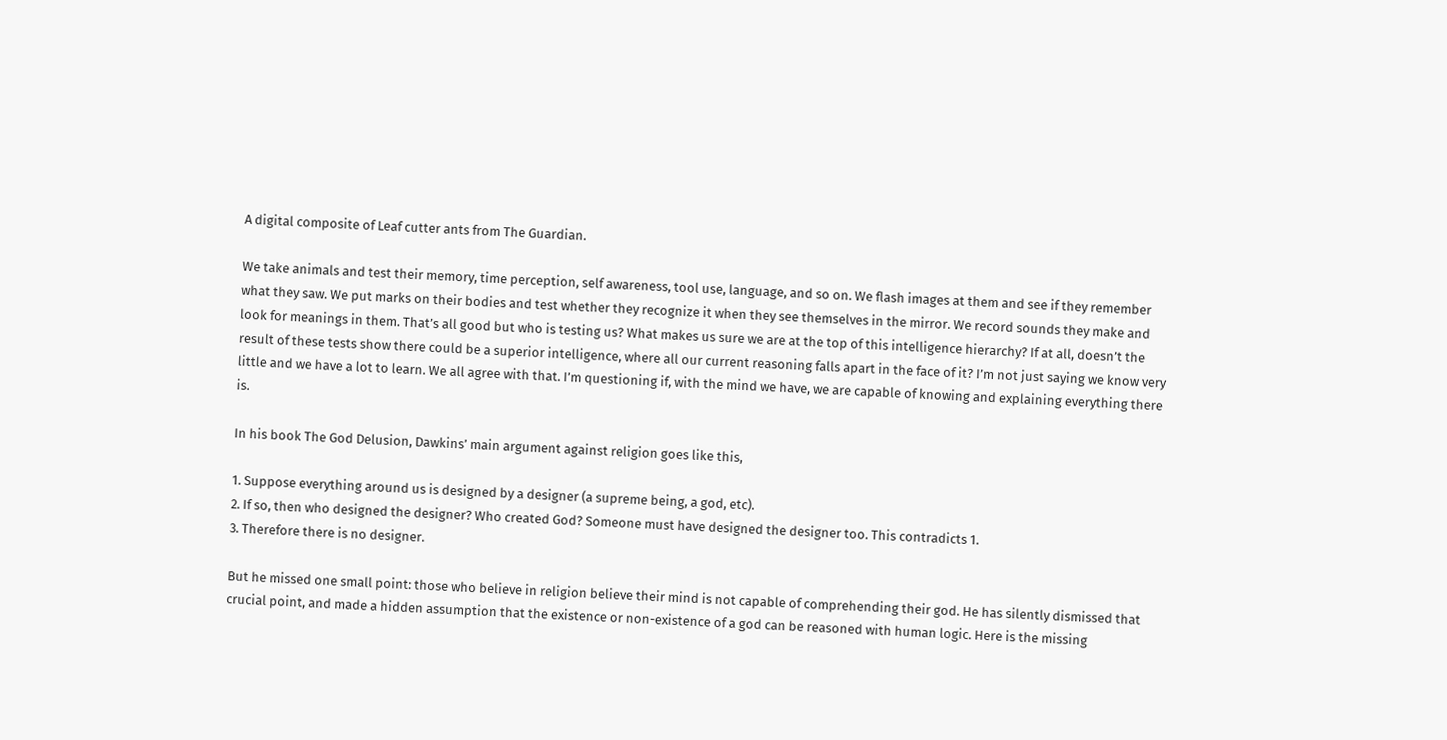A digital composite of Leaf cutter ants from The Guardian.

We take animals and test their memory, time perception, self awareness, tool use, language, and so on. We flash images at them and see if they remember what they saw. We put marks on their bodies and test whether they recognize it when they see themselves in the mirror. We record sounds they make and look for meanings in them. That’s all good but who is testing us? What makes us sure we are at the top of this intelligence hierarchy? If at all, doesn’t the result of these tests show there could be a superior intelligence, where all our current reasoning falls apart in the face of it? I’m not just saying we know very little and we have a lot to learn. We all agree with that. I’m questioning if, with the mind we have, we are capable of knowing and explaining everything there is.

In his book The God Delusion, Dawkins’ main argument against religion goes like this,

1. Suppose everything around us is designed by a designer (a supreme being, a god, etc).
2. If so, then who designed the designer? Who created God? Someone must have designed the designer too. This contradicts 1.
3. Therefore there is no designer.

But he missed one small point: those who believe in religion believe their mind is not capable of comprehending their god. He has silently dismissed that crucial point, and made a hidden assumption that the existence or non-existence of a god can be reasoned with human logic. Here is the missing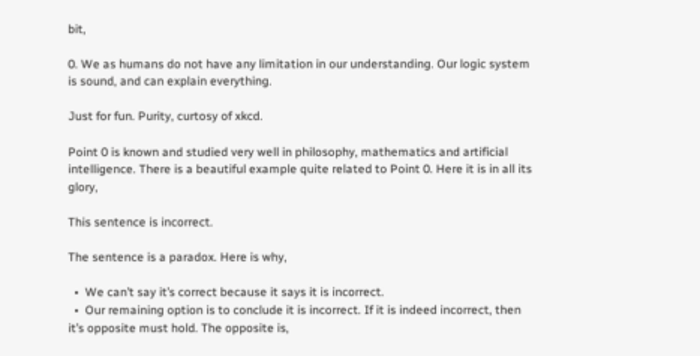bit,

0. We as humans do not have any limitation in our understanding. Our logic system is sound, and can explain everything.

Just for fun. Purity, curtosy of xkcd.

Point 0 is known and studied very well in philosophy, mathematics and artificial intelligence. There is a beautiful example quite related to Point 0. Here it is in all its glory,

This sentence is incorrect.

The sentence is a paradox. Here is why,

  •  We can’t say it’s correct because it says it is incorrect.
  •  Our remaining option is to conclude it is incorrect. If it is indeed incorrect, then it’s opposite must hold. The opposite is,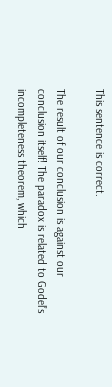This sentence is correct.

The result of our conclusion is against our conclusion itself! The paradox is related to Godel’s incompleteness theorem, which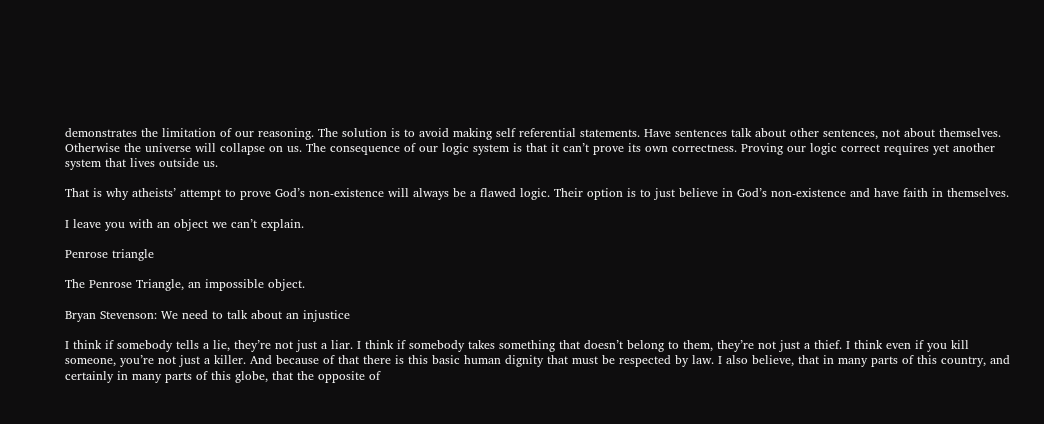demonstrates the limitation of our reasoning. The solution is to avoid making self referential statements. Have sentences talk about other sentences, not about themselves. Otherwise the universe will collapse on us. The consequence of our logic system is that it can’t prove its own correctness. Proving our logic correct requires yet another system that lives outside us.

That is why atheists’ attempt to prove God’s non-existence will always be a flawed logic. Their option is to just believe in God’s non-existence and have faith in themselves.

I leave you with an object we can’t explain.

Penrose triangle

The Penrose Triangle, an impossible object.

Bryan Stevenson: We need to talk about an injustice

I think if somebody tells a lie, they’re not just a liar. I think if somebody takes something that doesn’t belong to them, they’re not just a thief. I think even if you kill someone, you’re not just a killer. And because of that there is this basic human dignity that must be respected by law. I also believe, that in many parts of this country, and certainly in many parts of this globe, that the opposite of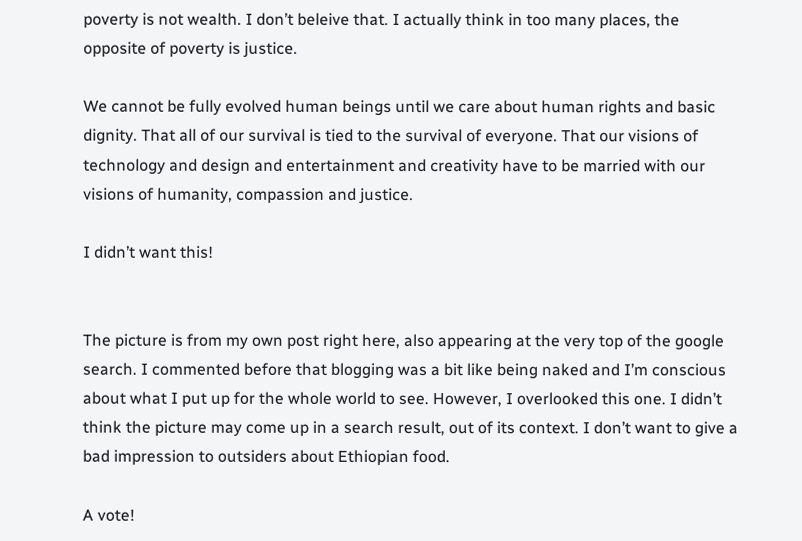poverty is not wealth. I don’t beleive that. I actually think in too many places, the opposite of poverty is justice.

We cannot be fully evolved human beings until we care about human rights and basic dignity. That all of our survival is tied to the survival of everyone. That our visions of technology and design and entertainment and creativity have to be married with our visions of humanity, compassion and justice.

I didn’t want this!


The picture is from my own post right here, also appearing at the very top of the google search. I commented before that blogging was a bit like being naked and I’m conscious about what I put up for the whole world to see. However, I overlooked this one. I didn’t think the picture may come up in a search result, out of its context. I don’t want to give a bad impression to outsiders about Ethiopian food.

A vote!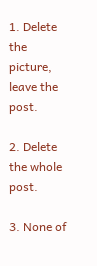1. Delete the picture, leave the post.

2. Delete the whole post.

3. None of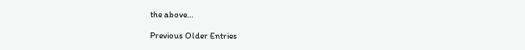the above…

Previous Older Entries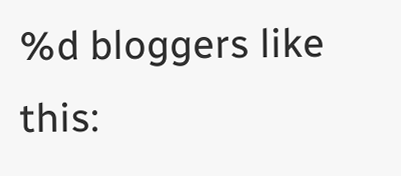%d bloggers like this: